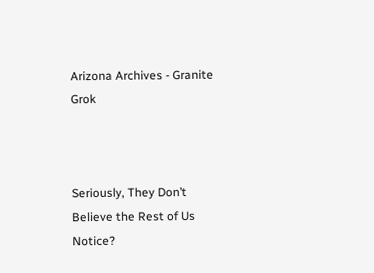Arizona Archives - Granite Grok



Seriously, They Don’t Believe the Rest of Us Notice?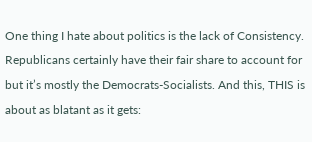One thing I hate about politics is the lack of Consistency. Republicans certainly have their fair share to account for but it’s mostly the Democrats-Socialists. And this, THIS is about as blatant as it gets: